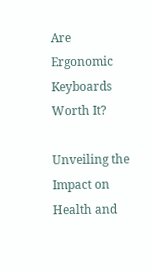Are Ergonomic Keyboards Worth It?

Unveiling the Impact on Health and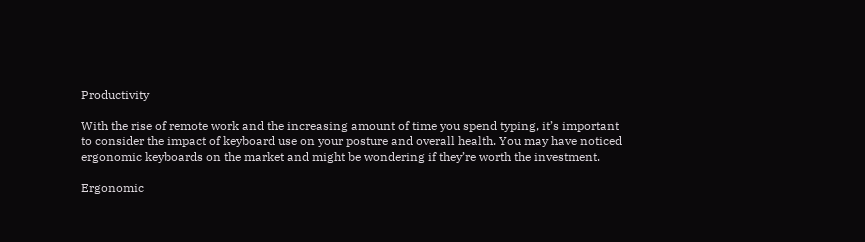Productivity

With the rise of remote work and the increasing amount of time you spend typing, it’s important to consider the impact of keyboard use on your posture and overall health. You may have noticed ergonomic keyboards on the market and might be wondering if they’re worth the investment.

Ergonomic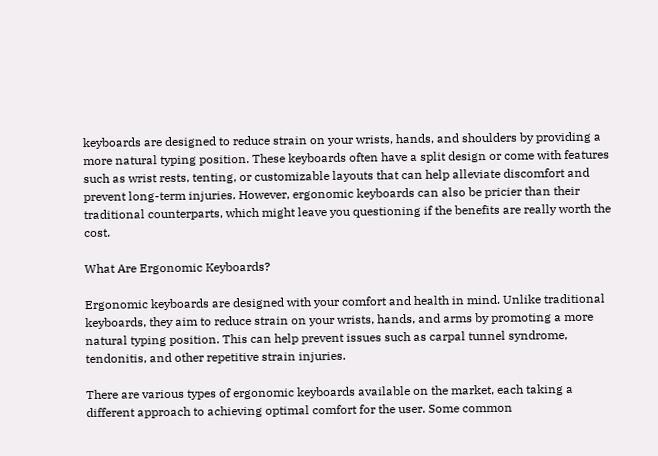keyboards are designed to reduce strain on your wrists, hands, and shoulders by providing a more natural typing position. These keyboards often have a split design or come with features such as wrist rests, tenting, or customizable layouts that can help alleviate discomfort and prevent long-term injuries. However, ergonomic keyboards can also be pricier than their traditional counterparts, which might leave you questioning if the benefits are really worth the cost.

What Are Ergonomic Keyboards?

Ergonomic keyboards are designed with your comfort and health in mind. Unlike traditional keyboards, they aim to reduce strain on your wrists, hands, and arms by promoting a more natural typing position. This can help prevent issues such as carpal tunnel syndrome, tendonitis, and other repetitive strain injuries.

There are various types of ergonomic keyboards available on the market, each taking a different approach to achieving optimal comfort for the user. Some common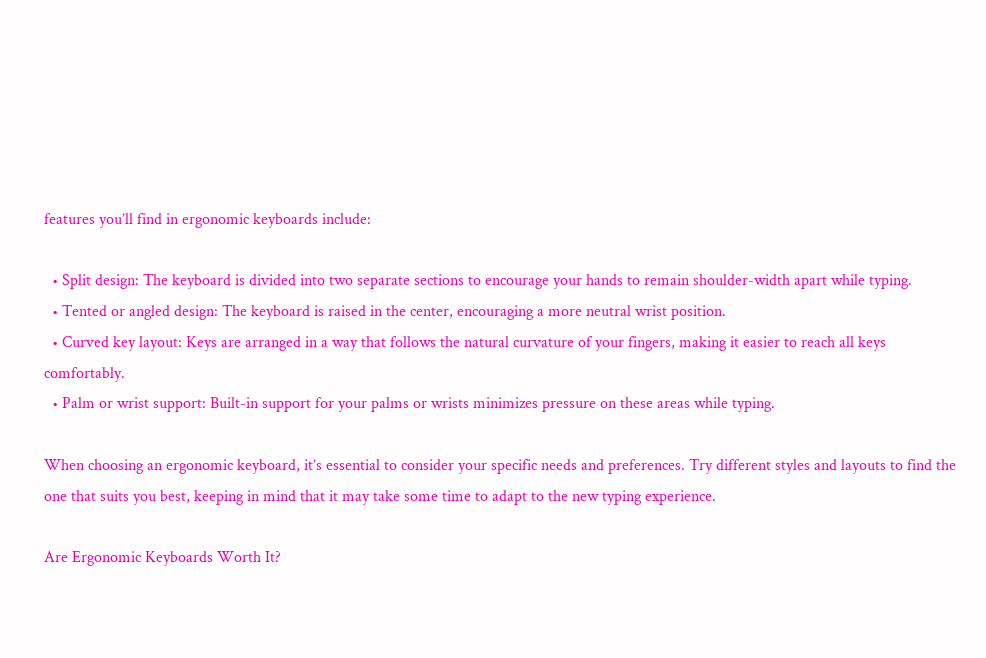features you’ll find in ergonomic keyboards include:

  • Split design: The keyboard is divided into two separate sections to encourage your hands to remain shoulder-width apart while typing.
  • Tented or angled design: The keyboard is raised in the center, encouraging a more neutral wrist position.
  • Curved key layout: Keys are arranged in a way that follows the natural curvature of your fingers, making it easier to reach all keys comfortably.
  • Palm or wrist support: Built-in support for your palms or wrists minimizes pressure on these areas while typing.

When choosing an ergonomic keyboard, it’s essential to consider your specific needs and preferences. Try different styles and layouts to find the one that suits you best, keeping in mind that it may take some time to adapt to the new typing experience.

Are Ergonomic Keyboards Worth It?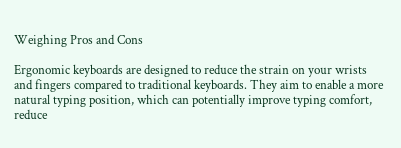Weighing Pros and Cons

Ergonomic keyboards are designed to reduce the strain on your wrists and fingers compared to traditional keyboards. They aim to enable a more natural typing position, which can potentially improve typing comfort, reduce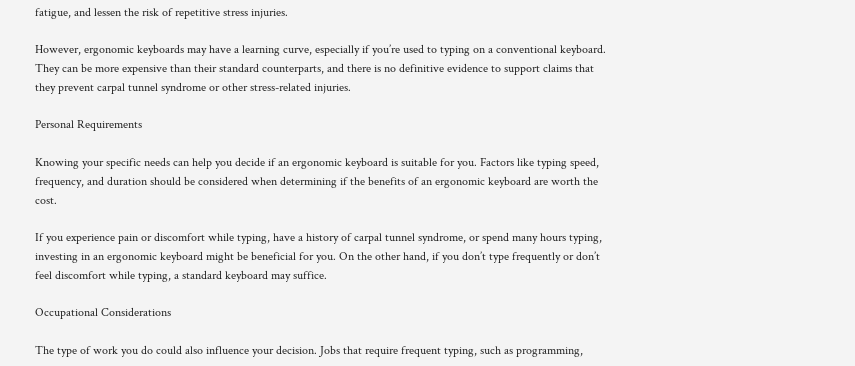fatigue, and lessen the risk of repetitive stress injuries.

However, ergonomic keyboards may have a learning curve, especially if you’re used to typing on a conventional keyboard. They can be more expensive than their standard counterparts, and there is no definitive evidence to support claims that they prevent carpal tunnel syndrome or other stress-related injuries.

Personal Requirements

Knowing your specific needs can help you decide if an ergonomic keyboard is suitable for you. Factors like typing speed, frequency, and duration should be considered when determining if the benefits of an ergonomic keyboard are worth the cost.

If you experience pain or discomfort while typing, have a history of carpal tunnel syndrome, or spend many hours typing, investing in an ergonomic keyboard might be beneficial for you. On the other hand, if you don’t type frequently or don’t feel discomfort while typing, a standard keyboard may suffice.

Occupational Considerations

The type of work you do could also influence your decision. Jobs that require frequent typing, such as programming,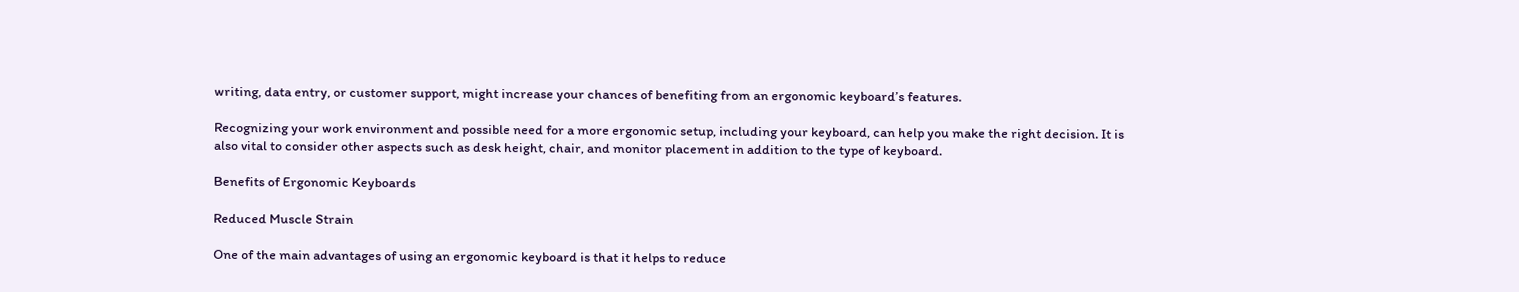writing, data entry, or customer support, might increase your chances of benefiting from an ergonomic keyboard’s features.

Recognizing your work environment and possible need for a more ergonomic setup, including your keyboard, can help you make the right decision. It is also vital to consider other aspects such as desk height, chair, and monitor placement in addition to the type of keyboard.

Benefits of Ergonomic Keyboards

Reduced Muscle Strain

One of the main advantages of using an ergonomic keyboard is that it helps to reduce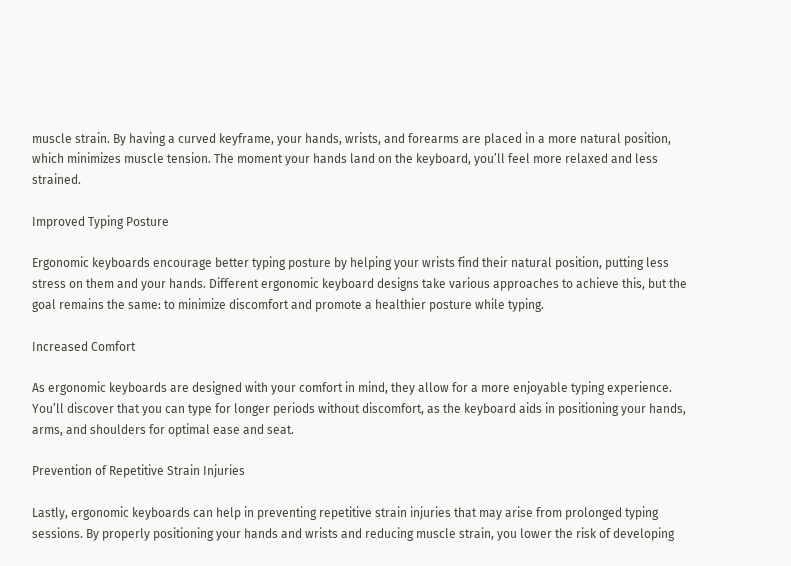muscle strain. By having a curved keyframe, your hands, wrists, and forearms are placed in a more natural position, which minimizes muscle tension. The moment your hands land on the keyboard, you’ll feel more relaxed and less strained.

Improved Typing Posture

Ergonomic keyboards encourage better typing posture by helping your wrists find their natural position, putting less stress on them and your hands. Different ergonomic keyboard designs take various approaches to achieve this, but the goal remains the same: to minimize discomfort and promote a healthier posture while typing.

Increased Comfort

As ergonomic keyboards are designed with your comfort in mind, they allow for a more enjoyable typing experience. You’ll discover that you can type for longer periods without discomfort, as the keyboard aids in positioning your hands, arms, and shoulders for optimal ease and seat.

Prevention of Repetitive Strain Injuries

Lastly, ergonomic keyboards can help in preventing repetitive strain injuries that may arise from prolonged typing sessions. By properly positioning your hands and wrists and reducing muscle strain, you lower the risk of developing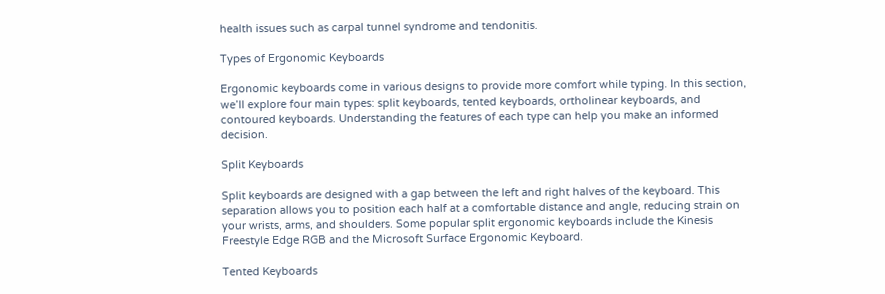health issues such as carpal tunnel syndrome and tendonitis.

Types of Ergonomic Keyboards

Ergonomic keyboards come in various designs to provide more comfort while typing. In this section, we’ll explore four main types: split keyboards, tented keyboards, ortholinear keyboards, and contoured keyboards. Understanding the features of each type can help you make an informed decision.

Split Keyboards

Split keyboards are designed with a gap between the left and right halves of the keyboard. This separation allows you to position each half at a comfortable distance and angle, reducing strain on your wrists, arms, and shoulders. Some popular split ergonomic keyboards include the Kinesis Freestyle Edge RGB and the Microsoft Surface Ergonomic Keyboard.

Tented Keyboards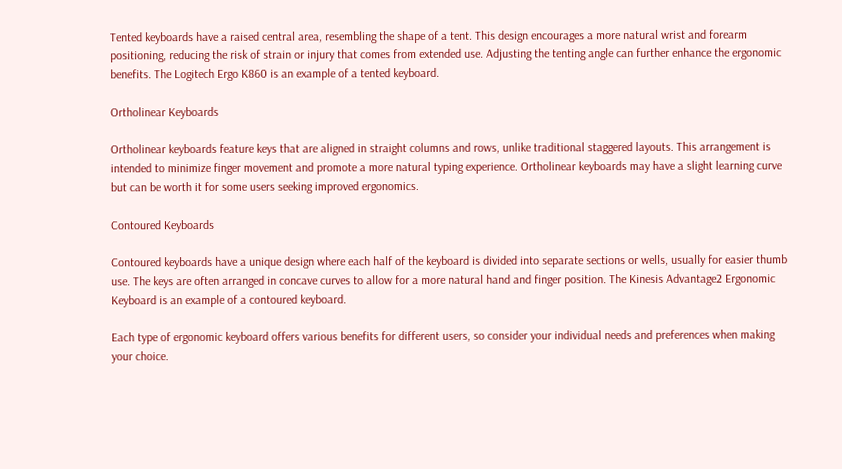Tented keyboards have a raised central area, resembling the shape of a tent. This design encourages a more natural wrist and forearm positioning, reducing the risk of strain or injury that comes from extended use. Adjusting the tenting angle can further enhance the ergonomic benefits. The Logitech Ergo K860 is an example of a tented keyboard.

Ortholinear Keyboards

Ortholinear keyboards feature keys that are aligned in straight columns and rows, unlike traditional staggered layouts. This arrangement is intended to minimize finger movement and promote a more natural typing experience. Ortholinear keyboards may have a slight learning curve but can be worth it for some users seeking improved ergonomics.

Contoured Keyboards

Contoured keyboards have a unique design where each half of the keyboard is divided into separate sections or wells, usually for easier thumb use. The keys are often arranged in concave curves to allow for a more natural hand and finger position. The Kinesis Advantage2 Ergonomic Keyboard is an example of a contoured keyboard.

Each type of ergonomic keyboard offers various benefits for different users, so consider your individual needs and preferences when making your choice.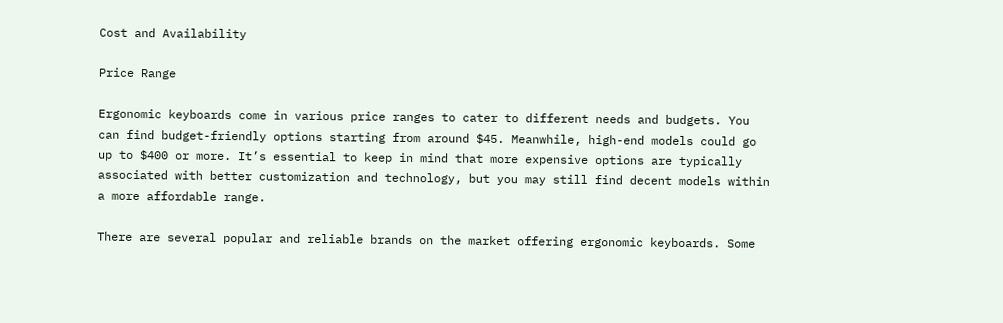Cost and Availability

Price Range

Ergonomic keyboards come in various price ranges to cater to different needs and budgets. You can find budget-friendly options starting from around $45. Meanwhile, high-end models could go up to $400 or more. It’s essential to keep in mind that more expensive options are typically associated with better customization and technology, but you may still find decent models within a more affordable range.

There are several popular and reliable brands on the market offering ergonomic keyboards. Some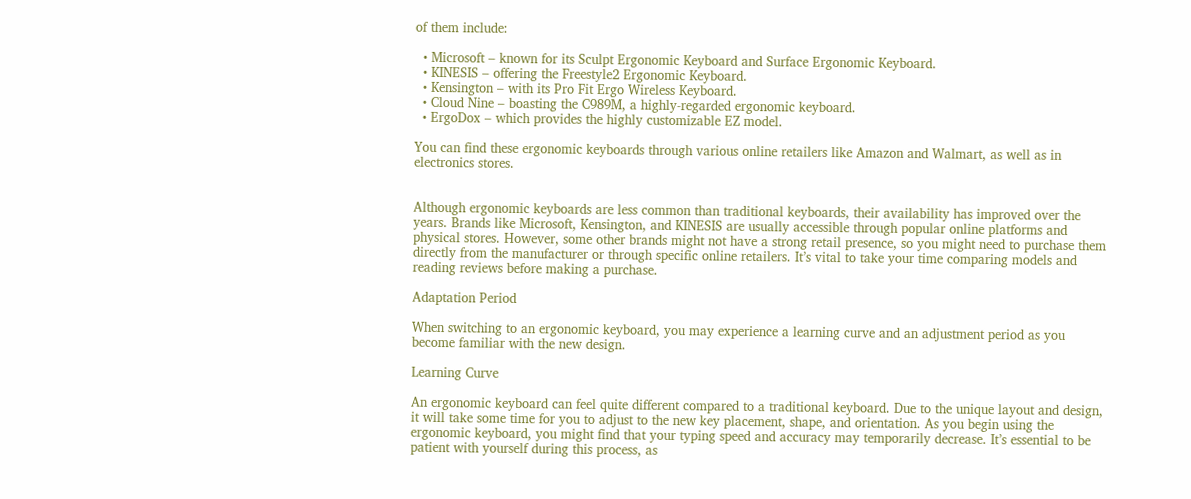of them include:

  • Microsoft – known for its Sculpt Ergonomic Keyboard and Surface Ergonomic Keyboard.
  • KINESIS – offering the Freestyle2 Ergonomic Keyboard.
  • Kensington – with its Pro Fit Ergo Wireless Keyboard.
  • Cloud Nine – boasting the C989M, a highly-regarded ergonomic keyboard.
  • ErgoDox – which provides the highly customizable EZ model.

You can find these ergonomic keyboards through various online retailers like Amazon and Walmart, as well as in electronics stores.


Although ergonomic keyboards are less common than traditional keyboards, their availability has improved over the years. Brands like Microsoft, Kensington, and KINESIS are usually accessible through popular online platforms and physical stores. However, some other brands might not have a strong retail presence, so you might need to purchase them directly from the manufacturer or through specific online retailers. It’s vital to take your time comparing models and reading reviews before making a purchase.

Adaptation Period

When switching to an ergonomic keyboard, you may experience a learning curve and an adjustment period as you become familiar with the new design.

Learning Curve

An ergonomic keyboard can feel quite different compared to a traditional keyboard. Due to the unique layout and design, it will take some time for you to adjust to the new key placement, shape, and orientation. As you begin using the ergonomic keyboard, you might find that your typing speed and accuracy may temporarily decrease. It’s essential to be patient with yourself during this process, as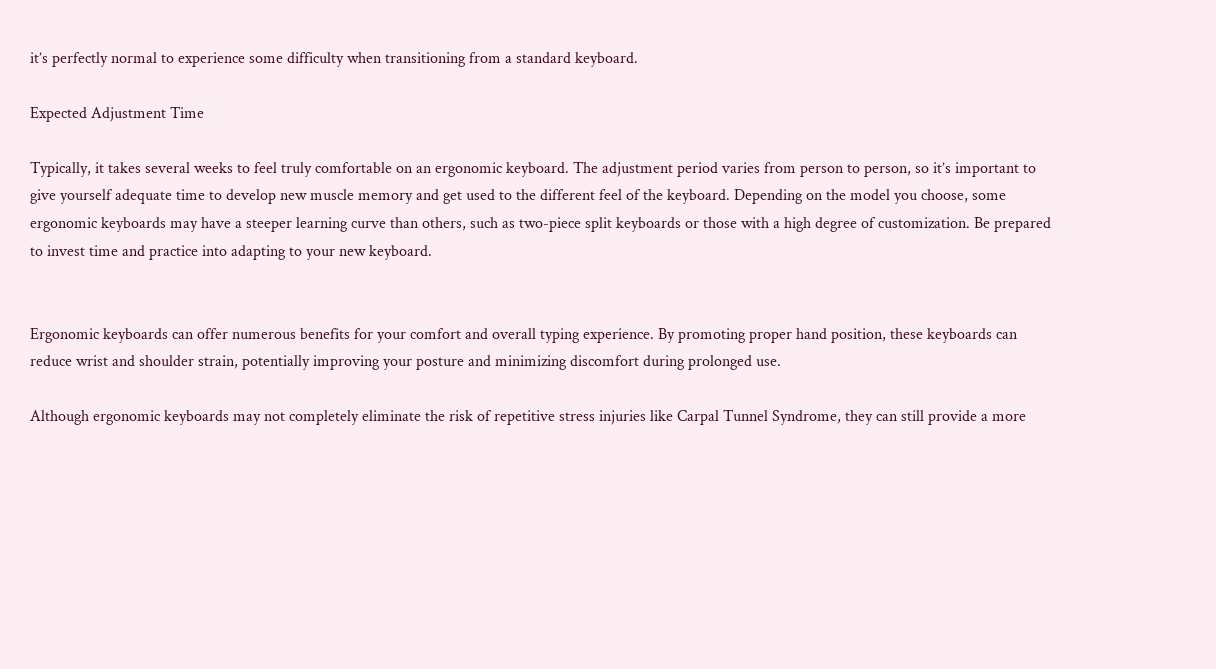it’s perfectly normal to experience some difficulty when transitioning from a standard keyboard.

Expected Adjustment Time

Typically, it takes several weeks to feel truly comfortable on an ergonomic keyboard. The adjustment period varies from person to person, so it’s important to give yourself adequate time to develop new muscle memory and get used to the different feel of the keyboard. Depending on the model you choose, some ergonomic keyboards may have a steeper learning curve than others, such as two-piece split keyboards or those with a high degree of customization. Be prepared to invest time and practice into adapting to your new keyboard.


Ergonomic keyboards can offer numerous benefits for your comfort and overall typing experience. By promoting proper hand position, these keyboards can reduce wrist and shoulder strain, potentially improving your posture and minimizing discomfort during prolonged use.

Although ergonomic keyboards may not completely eliminate the risk of repetitive stress injuries like Carpal Tunnel Syndrome, they can still provide a more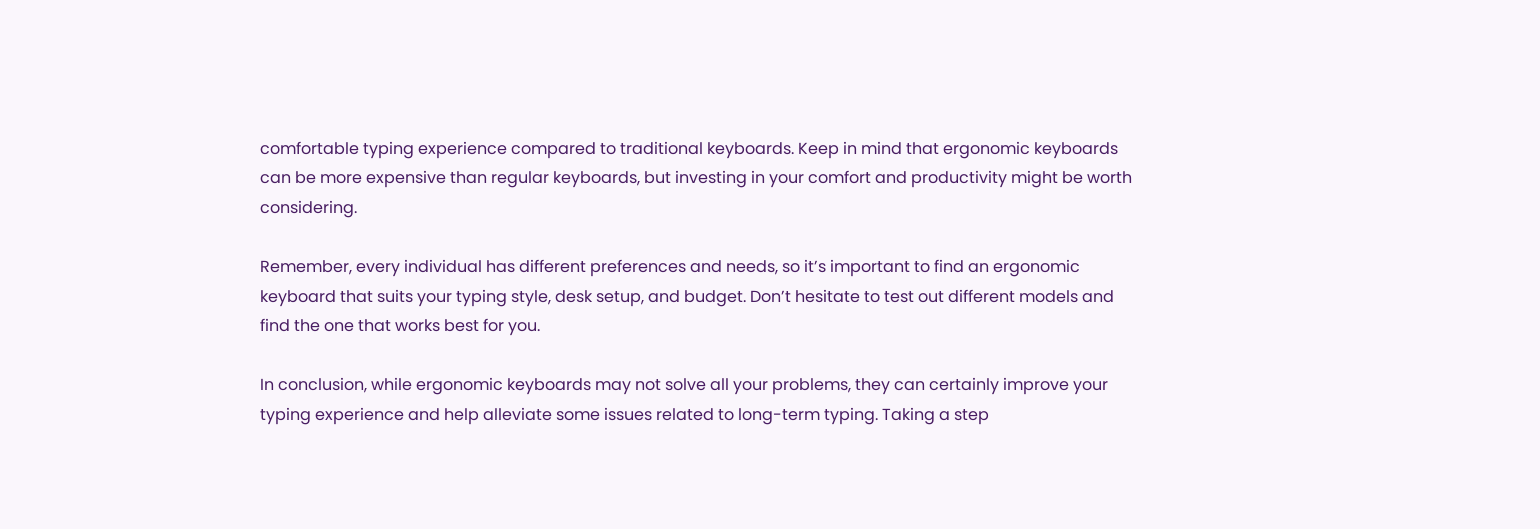comfortable typing experience compared to traditional keyboards. Keep in mind that ergonomic keyboards can be more expensive than regular keyboards, but investing in your comfort and productivity might be worth considering.

Remember, every individual has different preferences and needs, so it’s important to find an ergonomic keyboard that suits your typing style, desk setup, and budget. Don’t hesitate to test out different models and find the one that works best for you.

In conclusion, while ergonomic keyboards may not solve all your problems, they can certainly improve your typing experience and help alleviate some issues related to long-term typing. Taking a step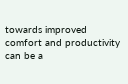towards improved comfort and productivity can be a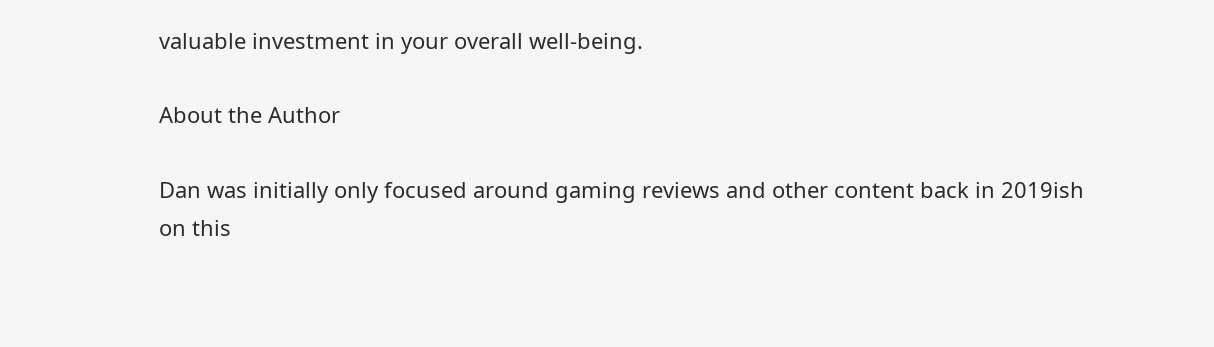valuable investment in your overall well-being.

About the Author

Dan was initially only focused around gaming reviews and other content back in 2019ish on this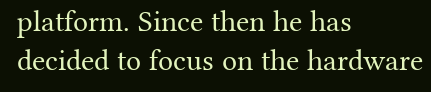platform. Since then he has decided to focus on the hardware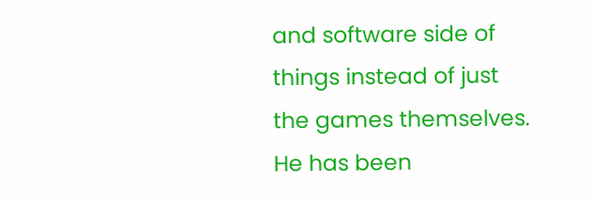and software side of things instead of just the games themselves. He has been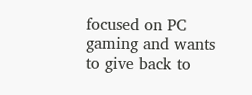focused on PC gaming and wants to give back to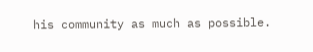his community as much as possible.